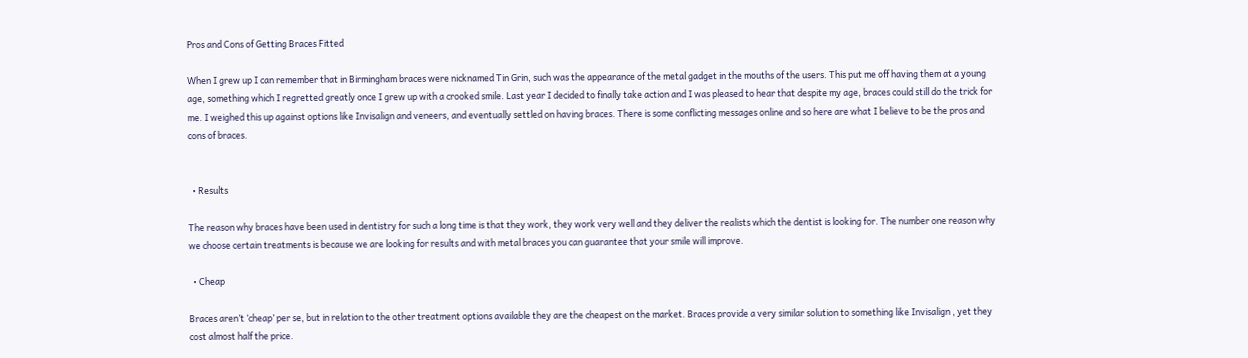Pros and Cons of Getting Braces Fitted

When I grew up I can remember that in Birmingham braces were nicknamed Tin Grin, such was the appearance of the metal gadget in the mouths of the users. This put me off having them at a young age, something which I regretted greatly once I grew up with a crooked smile. Last year I decided to finally take action and I was pleased to hear that despite my age, braces could still do the trick for me. I weighed this up against options like Invisalign and veneers, and eventually settled on having braces. There is some conflicting messages online and so here are what I believe to be the pros and cons of braces.


  • Results

The reason why braces have been used in dentistry for such a long time is that they work, they work very well and they deliver the realists which the dentist is looking for. The number one reason why we choose certain treatments is because we are looking for results and with metal braces you can guarantee that your smile will improve.

  • Cheap

Braces aren’t ‘cheap’ per se, but in relation to the other treatment options available they are the cheapest on the market. Braces provide a very similar solution to something like Invisalign , yet they cost almost half the price.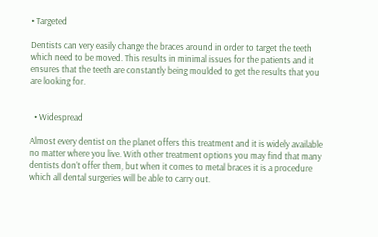• Targeted

Dentists can very easily change the braces around in order to target the teeth which need to be moved. This results in minimal issues for the patients and it ensures that the teeth are constantly being moulded to get the results that you are looking for.


  • Widespread

Almost every dentist on the planet offers this treatment and it is widely available no matter where you live. With other treatment options you may find that many dentists don’t offer them, but when it comes to metal braces it is a procedure which all dental surgeries will be able to carry out.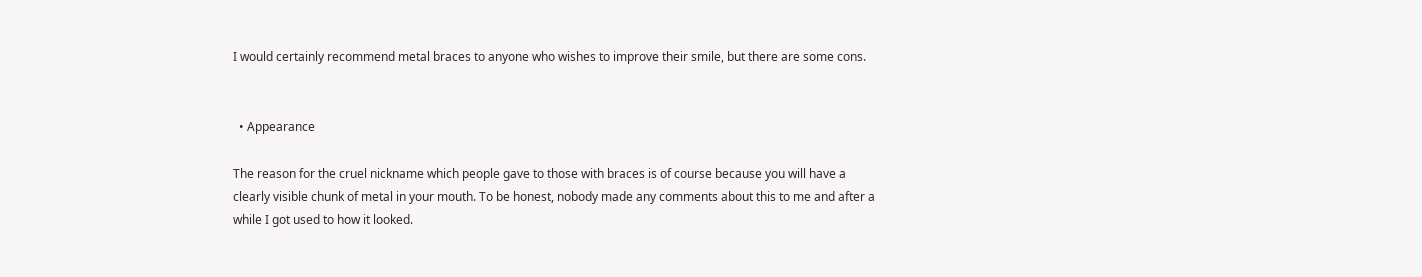I would certainly recommend metal braces to anyone who wishes to improve their smile, but there are some cons.


  • Appearance

The reason for the cruel nickname which people gave to those with braces is of course because you will have a clearly visible chunk of metal in your mouth. To be honest, nobody made any comments about this to me and after a while I got used to how it looked.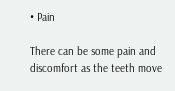• Pain

There can be some pain and discomfort as the teeth move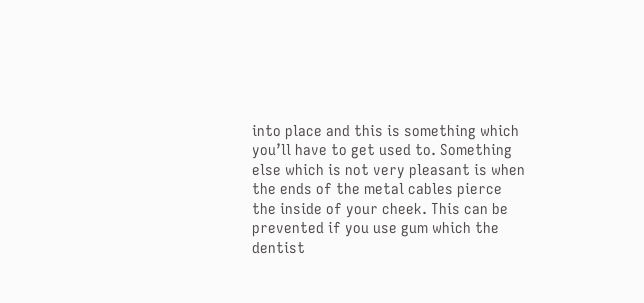into place and this is something which you’ll have to get used to. Something else which is not very pleasant is when the ends of the metal cables pierce the inside of your cheek. This can be prevented if you use gum which the dentist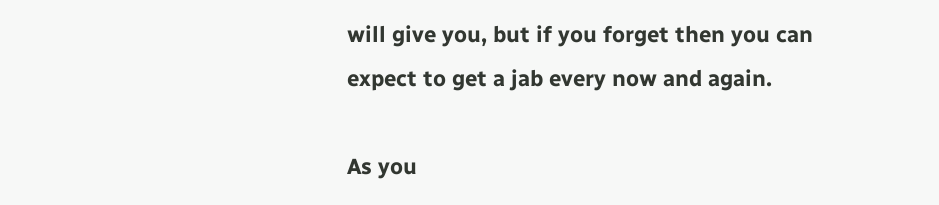will give you, but if you forget then you can expect to get a jab every now and again.

As you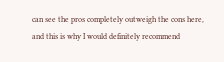can see the pros completely outweigh the cons here, and this is why I would definitely recommend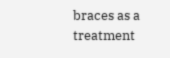braces as a treatment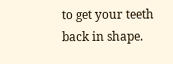to get your teeth back in shape.